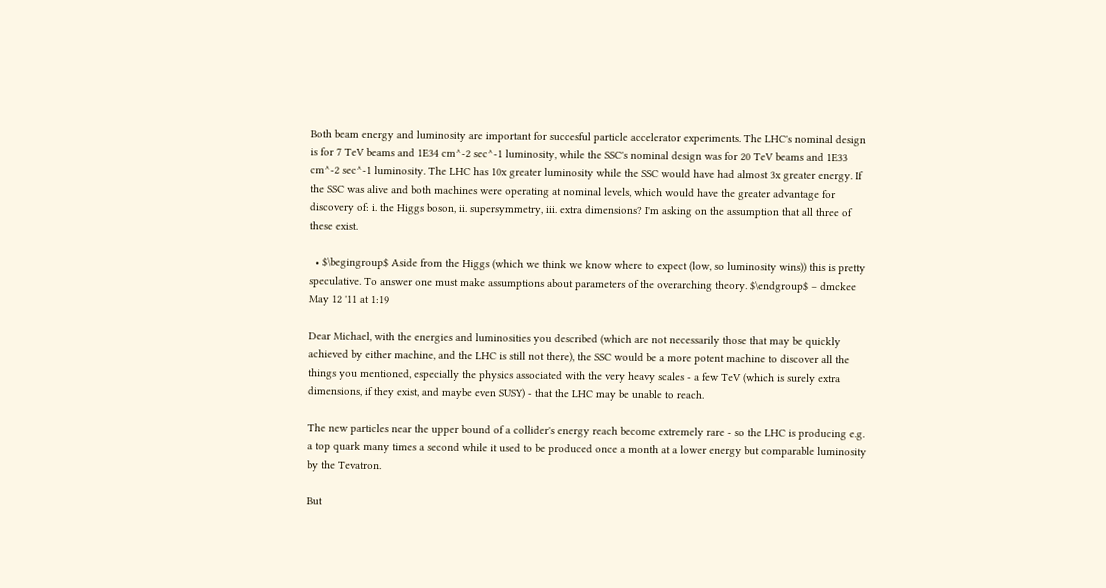Both beam energy and luminosity are important for succesful particle accelerator experiments. The LHC's nominal design is for 7 TeV beams and 1E34 cm^-2 sec^-1 luminosity, while the SSC's nominal design was for 20 TeV beams and 1E33 cm^-2 sec^-1 luminosity. The LHC has 10x greater luminosity while the SSC would have had almost 3x greater energy. If the SSC was alive and both machines were operating at nominal levels, which would have the greater advantage for discovery of: i. the Higgs boson, ii. supersymmetry, iii. extra dimensions? I'm asking on the assumption that all three of these exist.

  • $\begingroup$ Aside from the Higgs (which we think we know where to expect (low, so luminosity wins)) this is pretty speculative. To answer one must make assumptions about parameters of the overarching theory. $\endgroup$ – dmckee May 12 '11 at 1:19

Dear Michael, with the energies and luminosities you described (which are not necessarily those that may be quickly achieved by either machine, and the LHC is still not there), the SSC would be a more potent machine to discover all the things you mentioned, especially the physics associated with the very heavy scales - a few TeV (which is surely extra dimensions, if they exist, and maybe even SUSY) - that the LHC may be unable to reach.

The new particles near the upper bound of a collider's energy reach become extremely rare - so the LHC is producing e.g. a top quark many times a second while it used to be produced once a month at a lower energy but comparable luminosity by the Tevatron.

But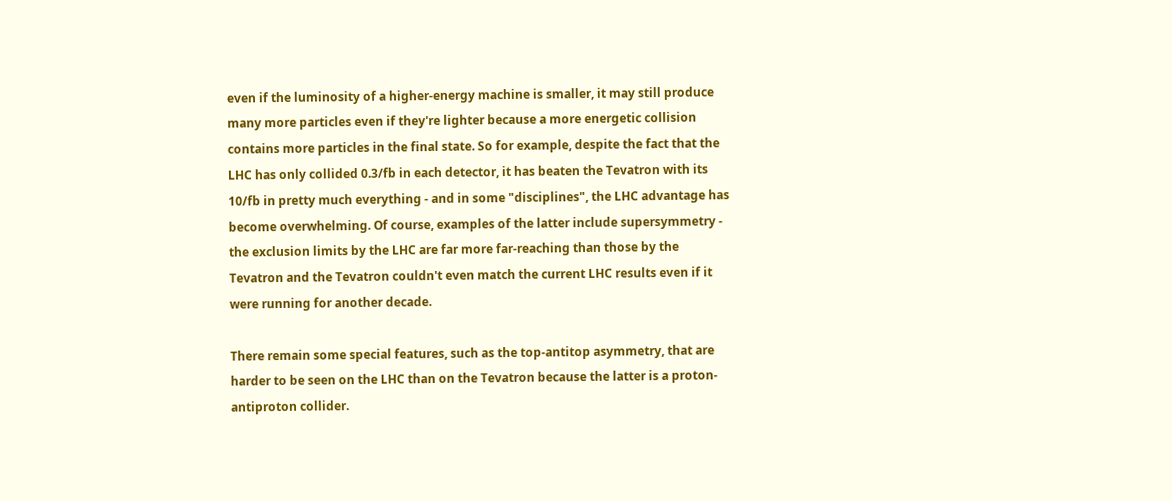even if the luminosity of a higher-energy machine is smaller, it may still produce many more particles even if they're lighter because a more energetic collision contains more particles in the final state. So for example, despite the fact that the LHC has only collided 0.3/fb in each detector, it has beaten the Tevatron with its 10/fb in pretty much everything - and in some "disciplines", the LHC advantage has become overwhelming. Of course, examples of the latter include supersymmetry - the exclusion limits by the LHC are far more far-reaching than those by the Tevatron and the Tevatron couldn't even match the current LHC results even if it were running for another decade.

There remain some special features, such as the top-antitop asymmetry, that are harder to be seen on the LHC than on the Tevatron because the latter is a proton-antiproton collider.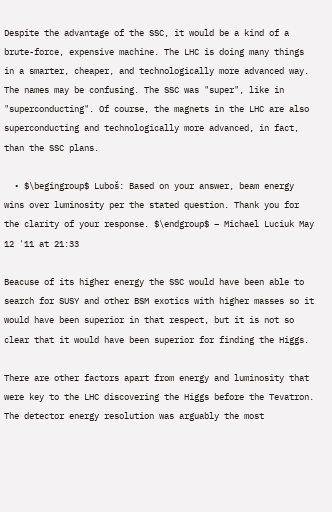Despite the advantage of the SSC, it would be a kind of a brute-force, expensive machine. The LHC is doing many things in a smarter, cheaper, and technologically more advanced way. The names may be confusing. The SSC was "super", like in "superconducting". Of course, the magnets in the LHC are also superconducting and technologically more advanced, in fact, than the SSC plans.

  • $\begingroup$ Luboš: Based on your answer, beam energy wins over luminosity per the stated question. Thank you for the clarity of your response. $\endgroup$ – Michael Luciuk May 12 '11 at 21:33

Beacuse of its higher energy the SSC would have been able to search for SUSY and other BSM exotics with higher masses so it would have been superior in that respect, but it is not so clear that it would have been superior for finding the Higgs.

There are other factors apart from energy and luminosity that were key to the LHC discovering the Higgs before the Tevatron. The detector energy resolution was arguably the most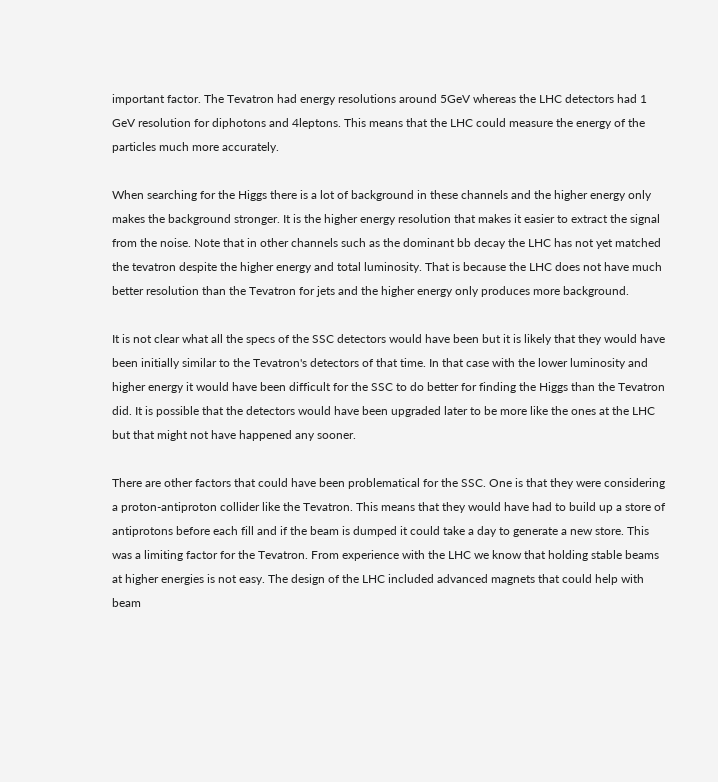important factor. The Tevatron had energy resolutions around 5GeV whereas the LHC detectors had 1 GeV resolution for diphotons and 4leptons. This means that the LHC could measure the energy of the particles much more accurately.

When searching for the Higgs there is a lot of background in these channels and the higher energy only makes the background stronger. It is the higher energy resolution that makes it easier to extract the signal from the noise. Note that in other channels such as the dominant bb decay the LHC has not yet matched the tevatron despite the higher energy and total luminosity. That is because the LHC does not have much better resolution than the Tevatron for jets and the higher energy only produces more background.

It is not clear what all the specs of the SSC detectors would have been but it is likely that they would have been initially similar to the Tevatron's detectors of that time. In that case with the lower luminosity and higher energy it would have been difficult for the SSC to do better for finding the Higgs than the Tevatron did. It is possible that the detectors would have been upgraded later to be more like the ones at the LHC but that might not have happened any sooner.

There are other factors that could have been problematical for the SSC. One is that they were considering a proton-antiproton collider like the Tevatron. This means that they would have had to build up a store of antiprotons before each fill and if the beam is dumped it could take a day to generate a new store. This was a limiting factor for the Tevatron. From experience with the LHC we know that holding stable beams at higher energies is not easy. The design of the LHC included advanced magnets that could help with beam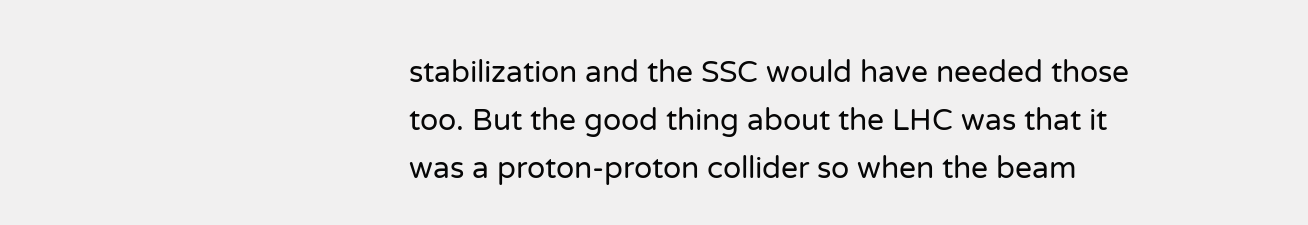stabilization and the SSC would have needed those too. But the good thing about the LHC was that it was a proton-proton collider so when the beam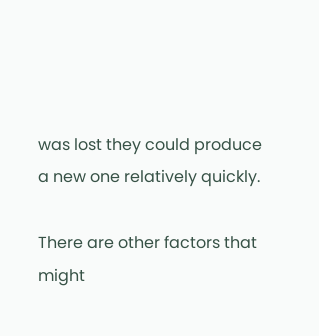was lost they could produce a new one relatively quickly.

There are other factors that might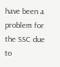have been a problem for the SSC due to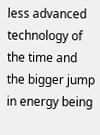less advanced technology of the time and the bigger jump in energy being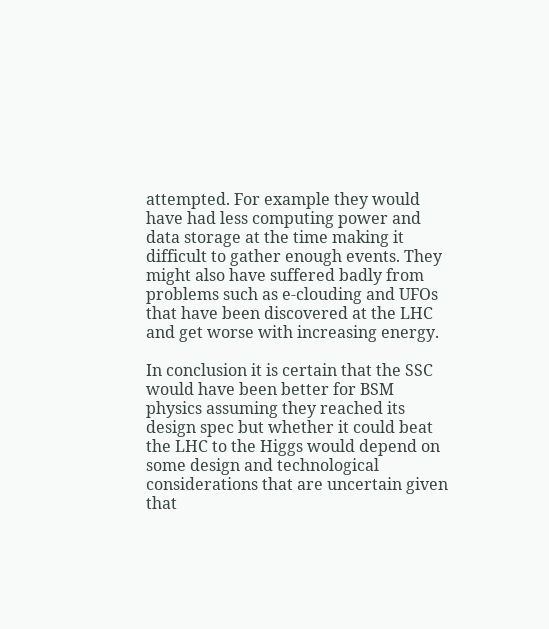attempted. For example they would have had less computing power and data storage at the time making it difficult to gather enough events. They might also have suffered badly from problems such as e-clouding and UFOs that have been discovered at the LHC and get worse with increasing energy.

In conclusion it is certain that the SSC would have been better for BSM physics assuming they reached its design spec but whether it could beat the LHC to the Higgs would depend on some design and technological considerations that are uncertain given that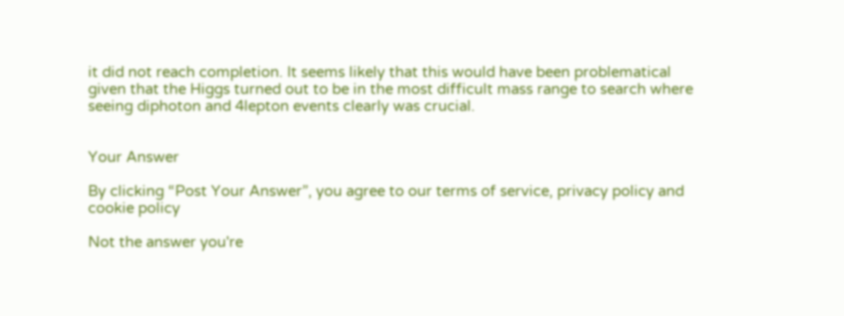it did not reach completion. It seems likely that this would have been problematical given that the Higgs turned out to be in the most difficult mass range to search where seeing diphoton and 4lepton events clearly was crucial.


Your Answer

By clicking “Post Your Answer”, you agree to our terms of service, privacy policy and cookie policy

Not the answer you're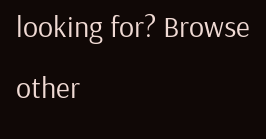looking for? Browse other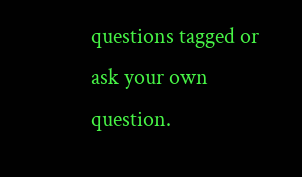questions tagged or ask your own question.